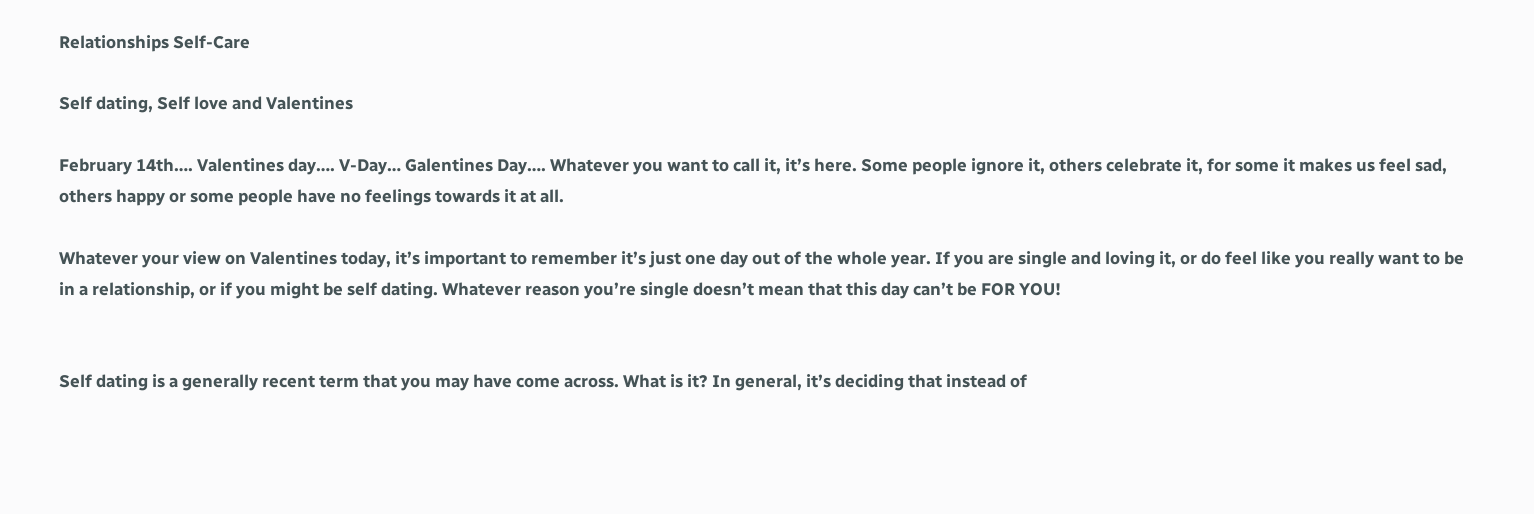Relationships Self-Care

Self dating, Self love and Valentines

February 14th…. Valentines day…. V-Day… Galentines Day…. Whatever you want to call it, it’s here. Some people ignore it, others celebrate it, for some it makes us feel sad, others happy or some people have no feelings towards it at all.

Whatever your view on Valentines today, it’s important to remember it’s just one day out of the whole year. If you are single and loving it, or do feel like you really want to be in a relationship, or if you might be self dating. Whatever reason you’re single doesn’t mean that this day can’t be FOR YOU!


Self dating is a generally recent term that you may have come across. What is it? In general, it’s deciding that instead of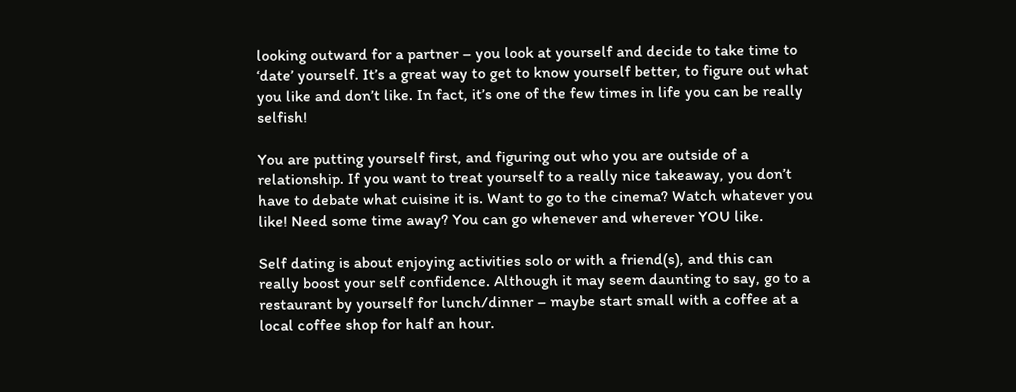looking outward for a partner – you look at yourself and decide to take time to ‘date’ yourself. It’s a great way to get to know yourself better, to figure out what you like and don’t like. In fact, it’s one of the few times in life you can be really selfish!

You are putting yourself first, and figuring out who you are outside of a relationship. If you want to treat yourself to a really nice takeaway, you don’t have to debate what cuisine it is. Want to go to the cinema? Watch whatever you like! Need some time away? You can go whenever and wherever YOU like.

Self dating is about enjoying activities solo or with a friend(s), and this can really boost your self confidence. Although it may seem daunting to say, go to a restaurant by yourself for lunch/dinner – maybe start small with a coffee at a local coffee shop for half an hour.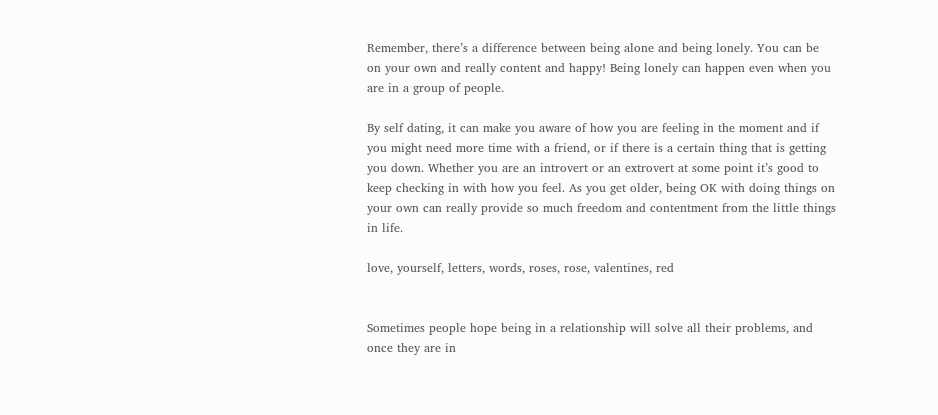Remember, there’s a difference between being alone and being lonely. You can be on your own and really content and happy! Being lonely can happen even when you are in a group of people.

By self dating, it can make you aware of how you are feeling in the moment and if you might need more time with a friend, or if there is a certain thing that is getting you down. Whether you are an introvert or an extrovert at some point it’s good to keep checking in with how you feel. As you get older, being OK with doing things on your own can really provide so much freedom and contentment from the little things in life.

love, yourself, letters, words, roses, rose, valentines, red


Sometimes people hope being in a relationship will solve all their problems, and once they are in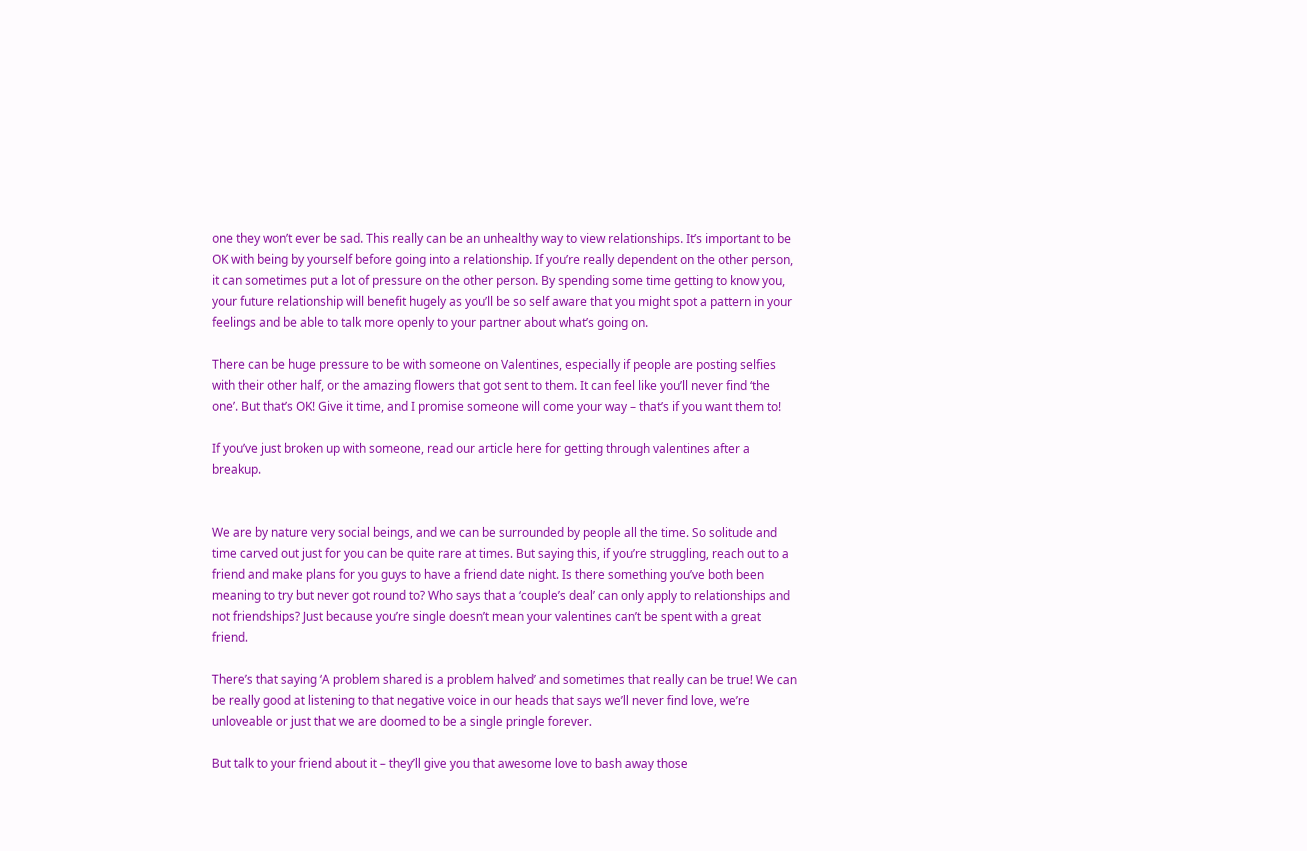one they won’t ever be sad. This really can be an unhealthy way to view relationships. It’s important to be OK with being by yourself before going into a relationship. If you’re really dependent on the other person, it can sometimes put a lot of pressure on the other person. By spending some time getting to know you, your future relationship will benefit hugely as you’ll be so self aware that you might spot a pattern in your feelings and be able to talk more openly to your partner about what’s going on.

There can be huge pressure to be with someone on Valentines, especially if people are posting selfies with their other half, or the amazing flowers that got sent to them. It can feel like you’ll never find ‘the one’. But that’s OK! Give it time, and I promise someone will come your way – that’s if you want them to!

If you’ve just broken up with someone, read our article here for getting through valentines after a breakup.


We are by nature very social beings, and we can be surrounded by people all the time. So solitude and time carved out just for you can be quite rare at times. But saying this, if you’re struggling, reach out to a friend and make plans for you guys to have a friend date night. Is there something you’ve both been meaning to try but never got round to? Who says that a ‘couple’s deal’ can only apply to relationships and not friendships? Just because you’re single doesn’t mean your valentines can’t be spent with a great friend.

There’s that saying ‘A problem shared is a problem halved’ and sometimes that really can be true! We can be really good at listening to that negative voice in our heads that says we’ll never find love, we’re unloveable or just that we are doomed to be a single pringle forever.

But talk to your friend about it – they’ll give you that awesome love to bash away those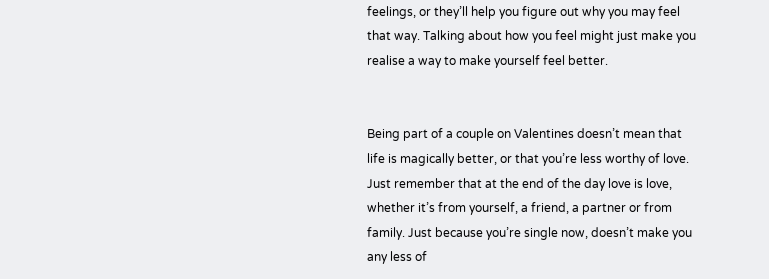feelings, or they’ll help you figure out why you may feel that way. Talking about how you feel might just make you realise a way to make yourself feel better.


Being part of a couple on Valentines doesn’t mean that life is magically better, or that you’re less worthy of love. Just remember that at the end of the day love is love, whether it’s from yourself, a friend, a partner or from family. Just because you’re single now, doesn’t make you any less of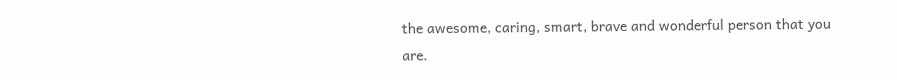the awesome, caring, smart, brave and wonderful person that you are.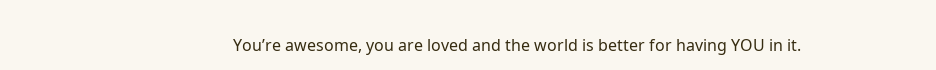You’re awesome, you are loved and the world is better for having YOU in it.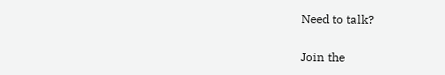Need to talk?

Join the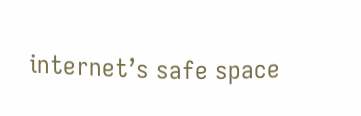internet’s safe space